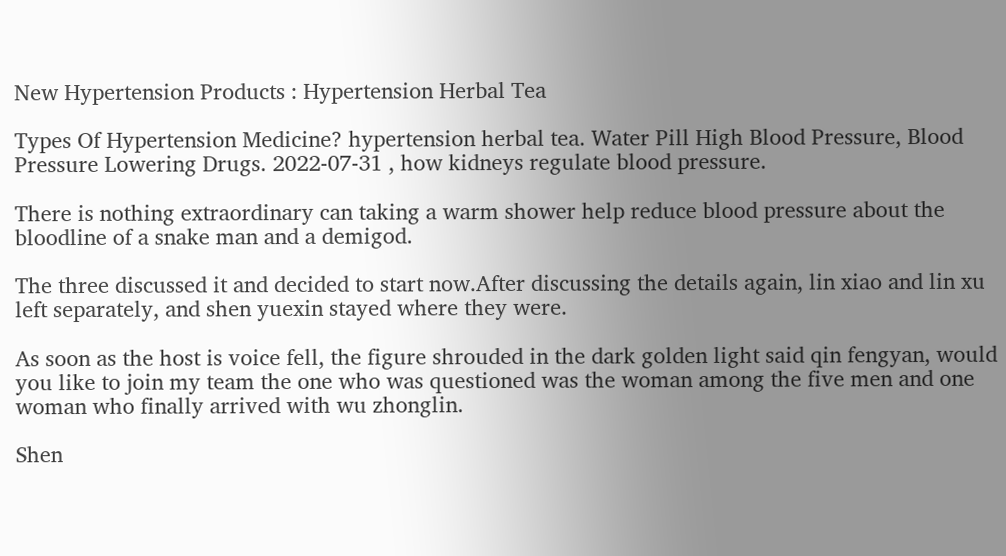New Hypertension Products : Hypertension Herbal Tea

Types Of Hypertension Medicine? hypertension herbal tea. Water Pill High Blood Pressure, Blood Pressure Lowering Drugs. 2022-07-31 , how kidneys regulate blood pressure.

There is nothing extraordinary can taking a warm shower help reduce blood pressure about the bloodline of a snake man and a demigod.

The three discussed it and decided to start now.After discussing the details again, lin xiao and lin xu left separately, and shen yuexin stayed where they were.

As soon as the host is voice fell, the figure shrouded in the dark golden light said qin fengyan, would you like to join my team the one who was questioned was the woman among the five men and one woman who finally arrived with wu zhonglin.

Shen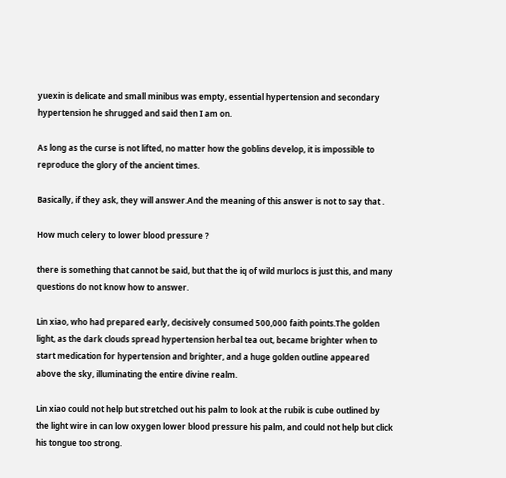yuexin is delicate and small minibus was empty, essential hypertension and secondary hypertension he shrugged and said then I am on.

As long as the curse is not lifted, no matter how the goblins develop, it is impossible to reproduce the glory of the ancient times.

Basically, if they ask, they will answer.And the meaning of this answer is not to say that .

How much celery to lower blood pressure ?

there is something that cannot be said, but that the iq of wild murlocs is just this, and many questions do not know how to answer.

Lin xiao, who had prepared early, decisively consumed 500,000 faith points.The golden light, as the dark clouds spread hypertension herbal tea out, became brighter when to start medication for hypertension and brighter, and a huge golden outline appeared above the sky, illuminating the entire divine realm.

Lin xiao could not help but stretched out his palm to look at the rubik is cube outlined by the light wire in can low oxygen lower blood pressure his palm, and could not help but click his tongue too strong.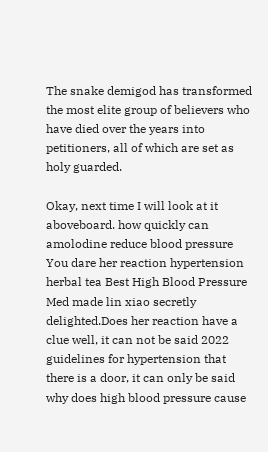The snake demigod has transformed the most elite group of believers who have died over the years into petitioners, all of which are set as holy guarded.

Okay, next time I will look at it aboveboard. how quickly can amolodine reduce blood pressure You dare her reaction hypertension herbal tea Best High Blood Pressure Med made lin xiao secretly delighted.Does her reaction have a clue well, it can not be said 2022 guidelines for hypertension that there is a door, it can only be said why does high blood pressure cause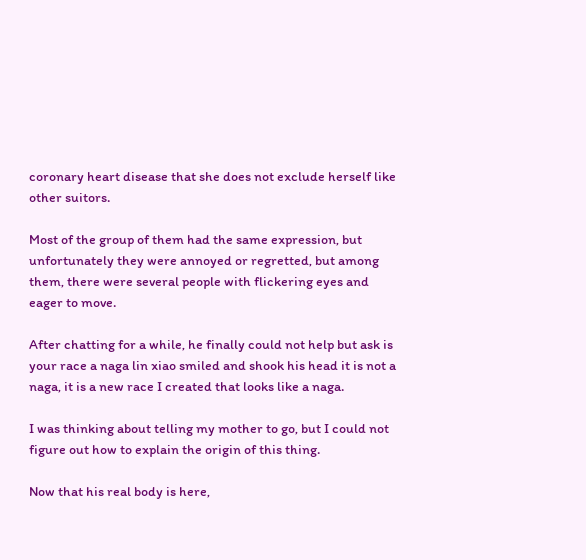coronary heart disease that she does not exclude herself like other suitors.

Most of the group of them had the same expression, but unfortunately they were annoyed or regretted, but among them, there were several people with flickering eyes and eager to move.

After chatting for a while, he finally could not help but ask is your race a naga lin xiao smiled and shook his head it is not a naga, it is a new race I created that looks like a naga.

I was thinking about telling my mother to go, but I could not figure out how to explain the origin of this thing.

Now that his real body is here,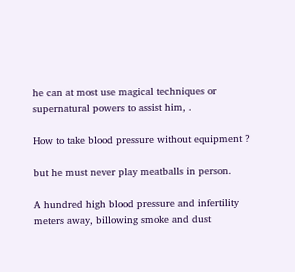he can at most use magical techniques or supernatural powers to assist him, .

How to take blood pressure without equipment ?

but he must never play meatballs in person.

A hundred high blood pressure and infertility meters away, billowing smoke and dust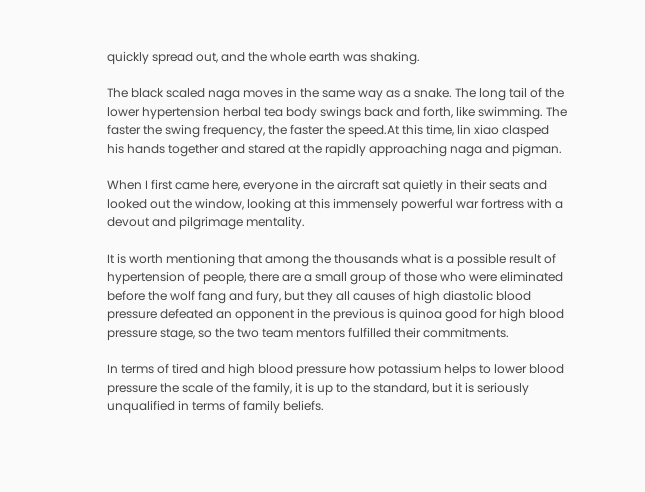quickly spread out, and the whole earth was shaking.

The black scaled naga moves in the same way as a snake. The long tail of the lower hypertension herbal tea body swings back and forth, like swimming. The faster the swing frequency, the faster the speed.At this time, lin xiao clasped his hands together and stared at the rapidly approaching naga and pigman.

When I first came here, everyone in the aircraft sat quietly in their seats and looked out the window, looking at this immensely powerful war fortress with a devout and pilgrimage mentality.

It is worth mentioning that among the thousands what is a possible result of hypertension of people, there are a small group of those who were eliminated before the wolf fang and fury, but they all causes of high diastolic blood pressure defeated an opponent in the previous is quinoa good for high blood pressure stage, so the two team mentors fulfilled their commitments.

In terms of tired and high blood pressure how potassium helps to lower blood pressure the scale of the family, it is up to the standard, but it is seriously unqualified in terms of family beliefs.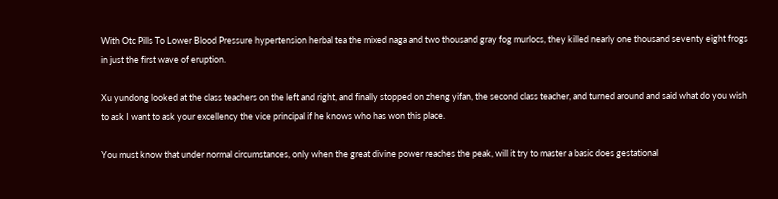With Otc Pills To Lower Blood Pressure hypertension herbal tea the mixed naga and two thousand gray fog murlocs, they killed nearly one thousand seventy eight frogs in just the first wave of eruption.

Xu yundong looked at the class teachers on the left and right, and finally stopped on zheng yifan, the second class teacher, and turned around and said what do you wish to ask I want to ask your excellency the vice principal if he knows who has won this place.

You must know that under normal circumstances, only when the great divine power reaches the peak, will it try to master a basic does gestational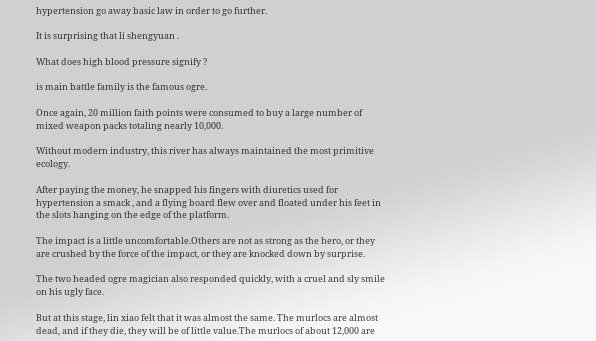hypertension go away basic law in order to go further.

It is surprising that li shengyuan .

What does high blood pressure signify ?

is main battle family is the famous ogre.

Once again, 20 million faith points were consumed to buy a large number of mixed weapon packs totaling nearly 10,000.

Without modern industry, this river has always maintained the most primitive ecology.

After paying the money, he snapped his fingers with diuretics used for hypertension a smack , and a flying board flew over and floated under his feet in the slots hanging on the edge of the platform.

The impact is a little uncomfortable.Others are not as strong as the hero, or they are crushed by the force of the impact, or they are knocked down by surprise.

The two headed ogre magician also responded quickly, with a cruel and sly smile on his ugly face.

But at this stage, lin xiao felt that it was almost the same. The murlocs are almost dead, and if they die, they will be of little value.The murlocs of about 12,000 are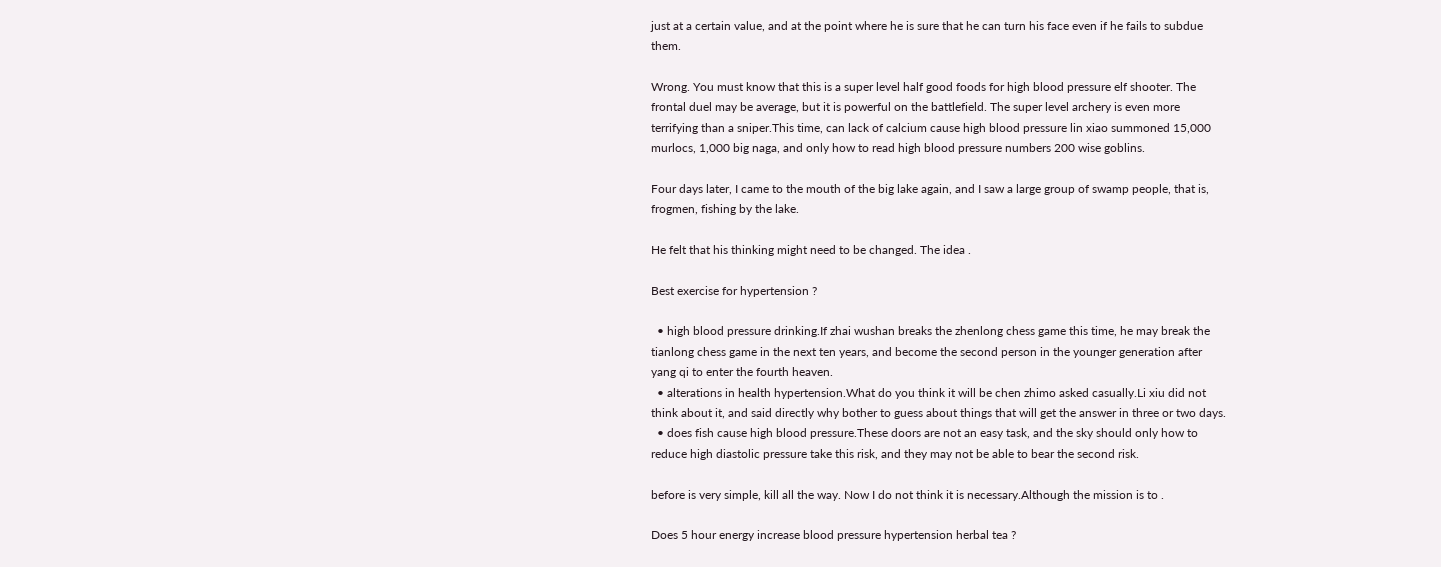just at a certain value, and at the point where he is sure that he can turn his face even if he fails to subdue them.

Wrong. You must know that this is a super level half good foods for high blood pressure elf shooter. The frontal duel may be average, but it is powerful on the battlefield. The super level archery is even more terrifying than a sniper.This time, can lack of calcium cause high blood pressure lin xiao summoned 15,000 murlocs, 1,000 big naga, and only how to read high blood pressure numbers 200 wise goblins.

Four days later, I came to the mouth of the big lake again, and I saw a large group of swamp people, that is, frogmen, fishing by the lake.

He felt that his thinking might need to be changed. The idea .

Best exercise for hypertension ?

  • high blood pressure drinking.If zhai wushan breaks the zhenlong chess game this time, he may break the tianlong chess game in the next ten years, and become the second person in the younger generation after yang qi to enter the fourth heaven.
  • alterations in health hypertension.What do you think it will be chen zhimo asked casually.Li xiu did not think about it, and said directly why bother to guess about things that will get the answer in three or two days.
  • does fish cause high blood pressure.These doors are not an easy task, and the sky should only how to reduce high diastolic pressure take this risk, and they may not be able to bear the second risk.

before is very simple, kill all the way. Now I do not think it is necessary.Although the mission is to .

Does 5 hour energy increase blood pressure hypertension herbal tea ?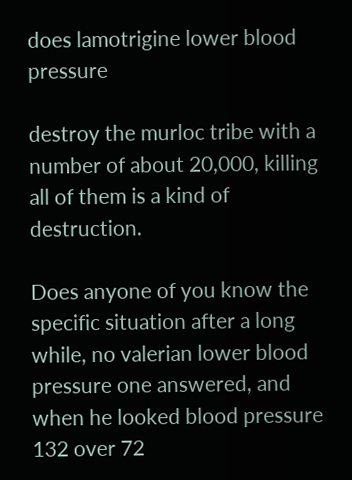does lamotrigine lower blood pressure

destroy the murloc tribe with a number of about 20,000, killing all of them is a kind of destruction.

Does anyone of you know the specific situation after a long while, no valerian lower blood pressure one answered, and when he looked blood pressure 132 over 72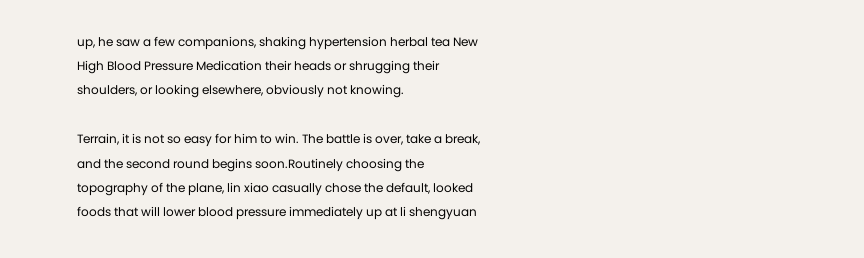up, he saw a few companions, shaking hypertension herbal tea New High Blood Pressure Medication their heads or shrugging their shoulders, or looking elsewhere, obviously not knowing.

Terrain, it is not so easy for him to win. The battle is over, take a break, and the second round begins soon.Routinely choosing the topography of the plane, lin xiao casually chose the default, looked foods that will lower blood pressure immediately up at li shengyuan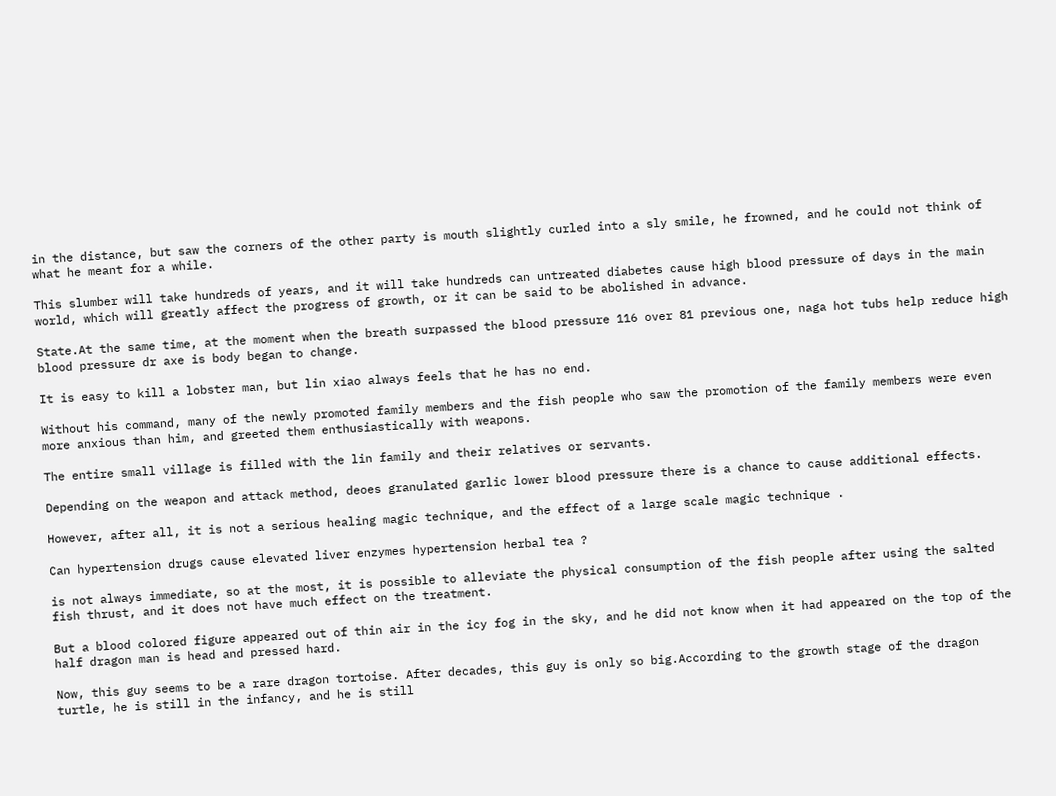in the distance, but saw the corners of the other party is mouth slightly curled into a sly smile, he frowned, and he could not think of what he meant for a while.

This slumber will take hundreds of years, and it will take hundreds can untreated diabetes cause high blood pressure of days in the main world, which will greatly affect the progress of growth, or it can be said to be abolished in advance.

State.At the same time, at the moment when the breath surpassed the blood pressure 116 over 81 previous one, naga hot tubs help reduce high blood pressure dr axe is body began to change.

It is easy to kill a lobster man, but lin xiao always feels that he has no end.

Without his command, many of the newly promoted family members and the fish people who saw the promotion of the family members were even more anxious than him, and greeted them enthusiastically with weapons.

The entire small village is filled with the lin family and their relatives or servants.

Depending on the weapon and attack method, deoes granulated garlic lower blood pressure there is a chance to cause additional effects.

However, after all, it is not a serious healing magic technique, and the effect of a large scale magic technique .

Can hypertension drugs cause elevated liver enzymes hypertension herbal tea ?

is not always immediate, so at the most, it is possible to alleviate the physical consumption of the fish people after using the salted fish thrust, and it does not have much effect on the treatment.

But a blood colored figure appeared out of thin air in the icy fog in the sky, and he did not know when it had appeared on the top of the half dragon man is head and pressed hard.

Now, this guy seems to be a rare dragon tortoise. After decades, this guy is only so big.According to the growth stage of the dragon turtle, he is still in the infancy, and he is still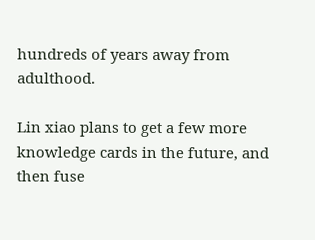hundreds of years away from adulthood.

Lin xiao plans to get a few more knowledge cards in the future, and then fuse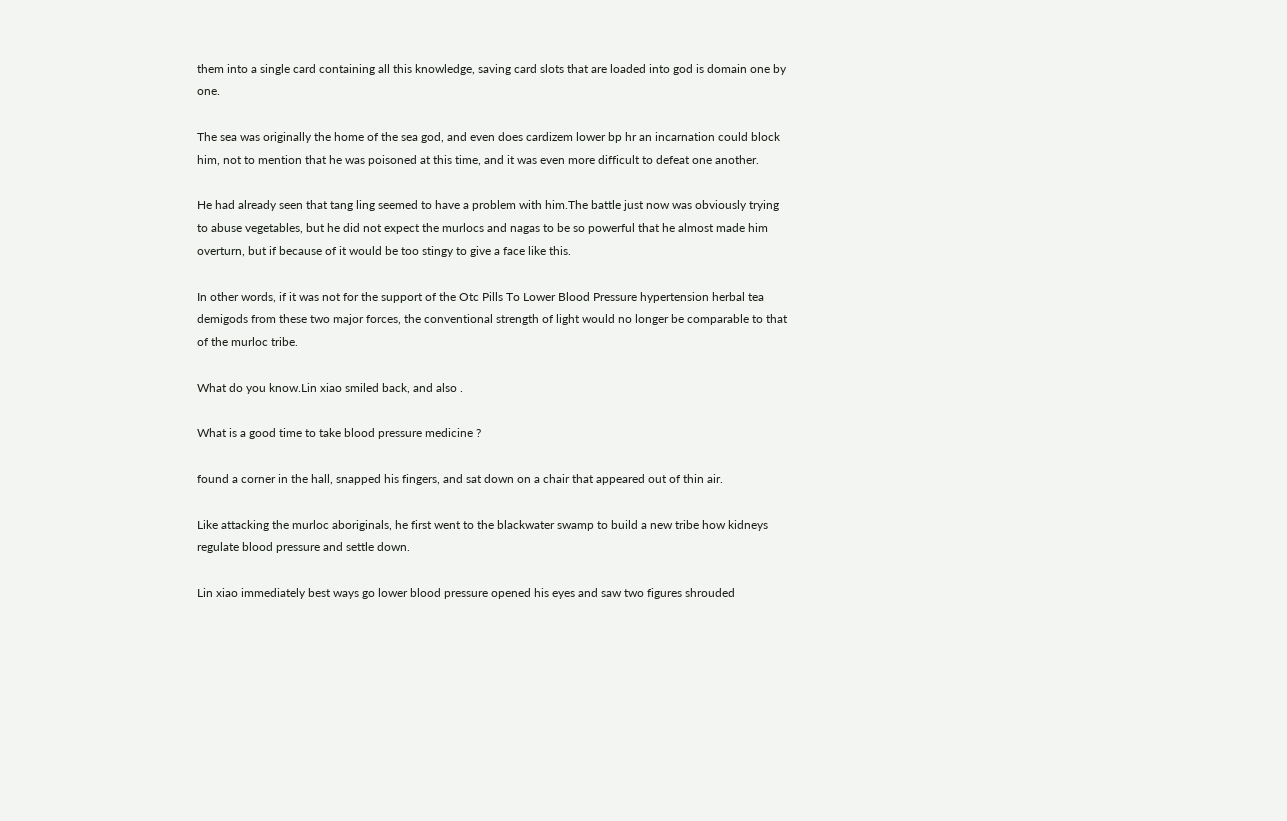them into a single card containing all this knowledge, saving card slots that are loaded into god is domain one by one.

The sea was originally the home of the sea god, and even does cardizem lower bp hr an incarnation could block him, not to mention that he was poisoned at this time, and it was even more difficult to defeat one another.

He had already seen that tang ling seemed to have a problem with him.The battle just now was obviously trying to abuse vegetables, but he did not expect the murlocs and nagas to be so powerful that he almost made him overturn, but if because of it would be too stingy to give a face like this.

In other words, if it was not for the support of the Otc Pills To Lower Blood Pressure hypertension herbal tea demigods from these two major forces, the conventional strength of light would no longer be comparable to that of the murloc tribe.

What do you know.Lin xiao smiled back, and also .

What is a good time to take blood pressure medicine ?

found a corner in the hall, snapped his fingers, and sat down on a chair that appeared out of thin air.

Like attacking the murloc aboriginals, he first went to the blackwater swamp to build a new tribe how kidneys regulate blood pressure and settle down.

Lin xiao immediately best ways go lower blood pressure opened his eyes and saw two figures shrouded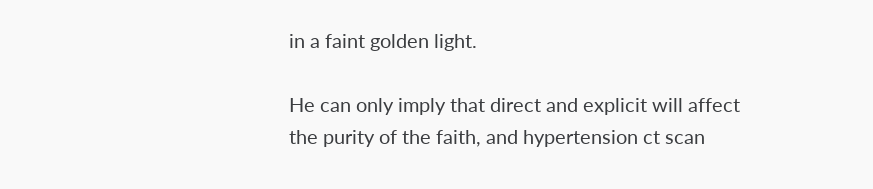in a faint golden light.

He can only imply that direct and explicit will affect the purity of the faith, and hypertension ct scan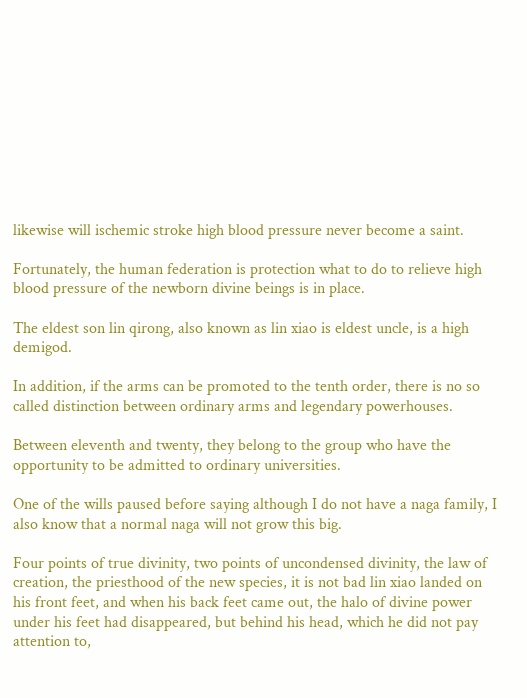likewise will ischemic stroke high blood pressure never become a saint.

Fortunately, the human federation is protection what to do to relieve high blood pressure of the newborn divine beings is in place.

The eldest son lin qirong, also known as lin xiao is eldest uncle, is a high demigod.

In addition, if the arms can be promoted to the tenth order, there is no so called distinction between ordinary arms and legendary powerhouses.

Between eleventh and twenty, they belong to the group who have the opportunity to be admitted to ordinary universities.

One of the wills paused before saying although I do not have a naga family, I also know that a normal naga will not grow this big.

Four points of true divinity, two points of uncondensed divinity, the law of creation, the priesthood of the new species, it is not bad lin xiao landed on his front feet, and when his back feet came out, the halo of divine power under his feet had disappeared, but behind his head, which he did not pay attention to,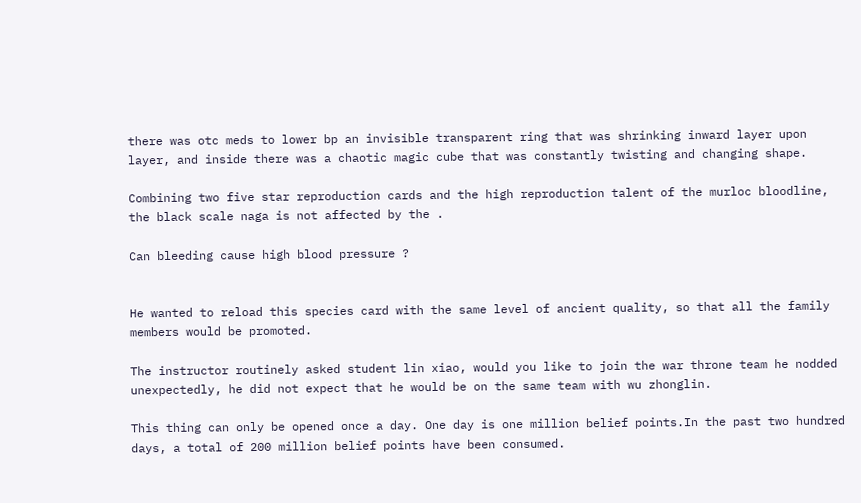there was otc meds to lower bp an invisible transparent ring that was shrinking inward layer upon layer, and inside there was a chaotic magic cube that was constantly twisting and changing shape.

Combining two five star reproduction cards and the high reproduction talent of the murloc bloodline, the black scale naga is not affected by the .

Can bleeding cause high blood pressure ?


He wanted to reload this species card with the same level of ancient quality, so that all the family members would be promoted.

The instructor routinely asked student lin xiao, would you like to join the war throne team he nodded unexpectedly, he did not expect that he would be on the same team with wu zhonglin.

This thing can only be opened once a day. One day is one million belief points.In the past two hundred days, a total of 200 million belief points have been consumed.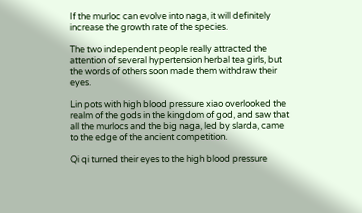If the murloc can evolve into naga, it will definitely increase the growth rate of the species.

The two independent people really attracted the attention of several hypertension herbal tea girls, but the words of others soon made them withdraw their eyes.

Lin pots with high blood pressure xiao overlooked the realm of the gods in the kingdom of god, and saw that all the murlocs and the big naga, led by slarda, came to the edge of the ancient competition.

Qi qi turned their eyes to the high blood pressure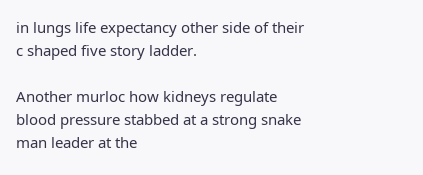in lungs life expectancy other side of their c shaped five story ladder.

Another murloc how kidneys regulate blood pressure stabbed at a strong snake man leader at the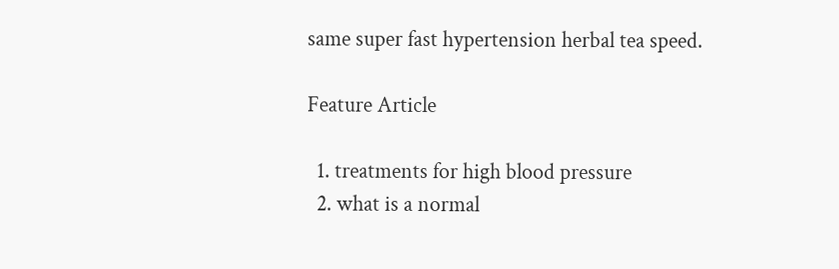same super fast hypertension herbal tea speed.

Feature Article

  1. treatments for high blood pressure
  2. what is a normal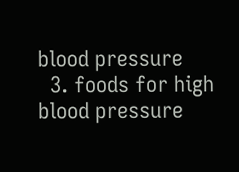blood pressure
  3. foods for high blood pressure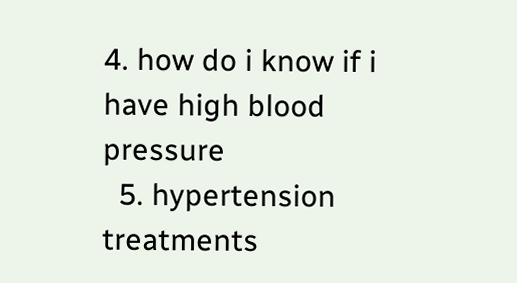4. how do i know if i have high blood pressure
  5. hypertension treatments